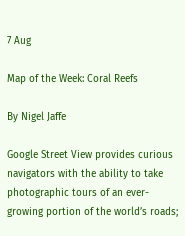7 Aug

Map of the Week: Coral Reefs

By Nigel Jaffe

Google Street View provides curious navigators with the ability to take photographic tours of an ever-growing portion of the world’s roads;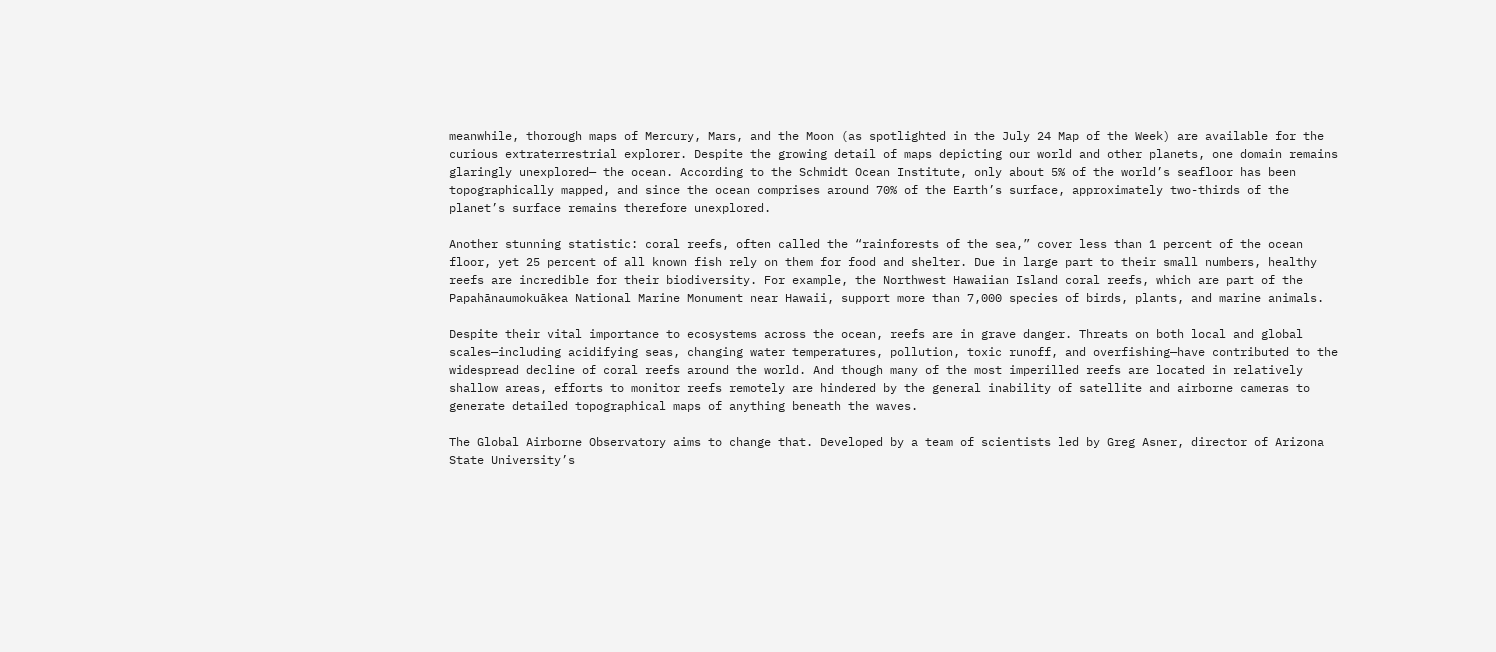meanwhile, thorough maps of Mercury, Mars, and the Moon (as spotlighted in the July 24 Map of the Week) are available for the curious extraterrestrial explorer. Despite the growing detail of maps depicting our world and other planets, one domain remains glaringly unexplored— the ocean. According to the Schmidt Ocean Institute, only about 5% of the world’s seafloor has been topographically mapped, and since the ocean comprises around 70% of the Earth’s surface, approximately two-thirds of the planet’s surface remains therefore unexplored.

Another stunning statistic: coral reefs, often called the “rainforests of the sea,” cover less than 1 percent of the ocean floor, yet 25 percent of all known fish rely on them for food and shelter. Due in large part to their small numbers, healthy reefs are incredible for their biodiversity. For example, the Northwest Hawaiian Island coral reefs, which are part of the Papahānaumokuākea National Marine Monument near Hawaii, support more than 7,000 species of birds, plants, and marine animals.

Despite their vital importance to ecosystems across the ocean, reefs are in grave danger. Threats on both local and global scales—including acidifying seas, changing water temperatures, pollution, toxic runoff, and overfishing—have contributed to the widespread decline of coral reefs around the world. And though many of the most imperilled reefs are located in relatively shallow areas, efforts to monitor reefs remotely are hindered by the general inability of satellite and airborne cameras to generate detailed topographical maps of anything beneath the waves.

The Global Airborne Observatory aims to change that. Developed by a team of scientists led by Greg Asner, director of Arizona State University’s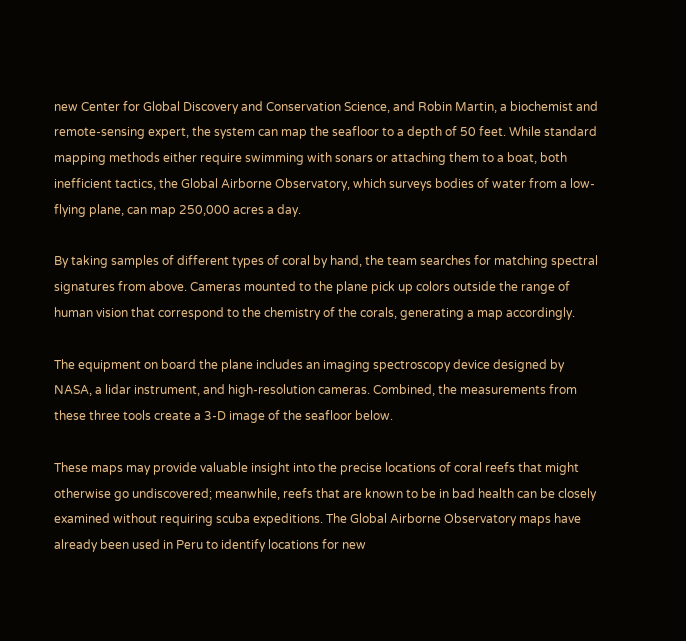new Center for Global Discovery and Conservation Science, and Robin Martin, a biochemist and remote-sensing expert, the system can map the seafloor to a depth of 50 feet. While standard mapping methods either require swimming with sonars or attaching them to a boat, both inefficient tactics, the Global Airborne Observatory, which surveys bodies of water from a low-flying plane, can map 250,000 acres a day.

By taking samples of different types of coral by hand, the team searches for matching spectral signatures from above. Cameras mounted to the plane pick up colors outside the range of human vision that correspond to the chemistry of the corals, generating a map accordingly.

The equipment on board the plane includes an imaging spectroscopy device designed by NASA, a lidar instrument, and high-resolution cameras. Combined, the measurements from these three tools create a 3-D image of the seafloor below.

These maps may provide valuable insight into the precise locations of coral reefs that might otherwise go undiscovered; meanwhile, reefs that are known to be in bad health can be closely examined without requiring scuba expeditions. The Global Airborne Observatory maps have already been used in Peru to identify locations for new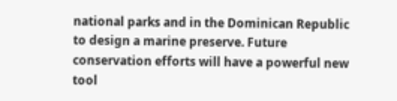national parks and in the Dominican Republic to design a marine preserve. Future conservation efforts will have a powerful new tool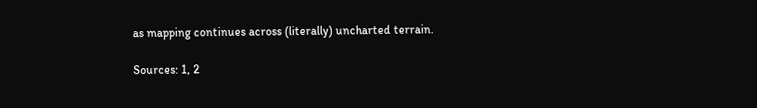as mapping continues across (literally) uncharted terrain.

Sources: 1, 2